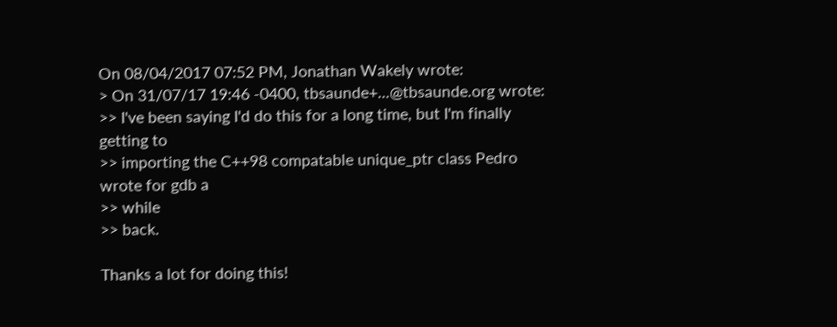On 08/04/2017 07:52 PM, Jonathan Wakely wrote:
> On 31/07/17 19:46 -0400, tbsaunde+...@tbsaunde.org wrote:
>> I've been saying I'd do this for a long time, but I'm finally getting to
>> importing the C++98 compatable unique_ptr class Pedro wrote for gdb a
>> while
>> back.

Thanks a lot for doing this!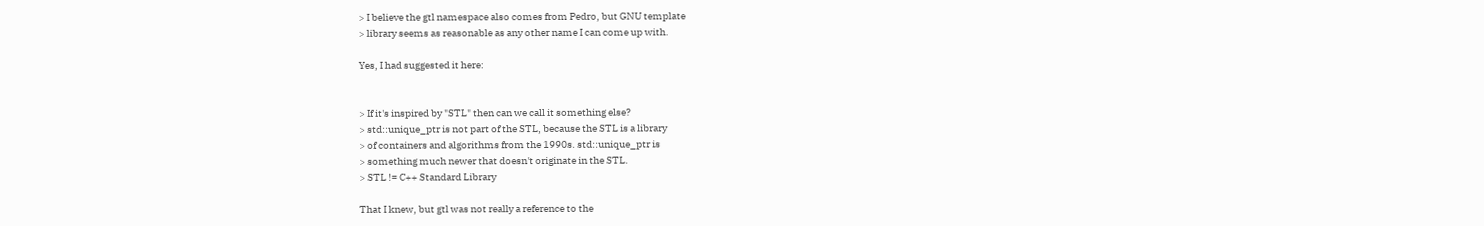> I believe the gtl namespace also comes from Pedro, but GNU template
> library seems as reasonable as any other name I can come up with.

Yes, I had suggested it here:


> If it's inspired by "STL" then can we call it something else?
> std::unique_ptr is not part of the STL, because the STL is a library
> of containers and algorithms from the 1990s. std::unique_ptr is
> something much newer that doesn't originate in the STL.
> STL != C++ Standard Library

That I knew, but gtl was not really a reference to the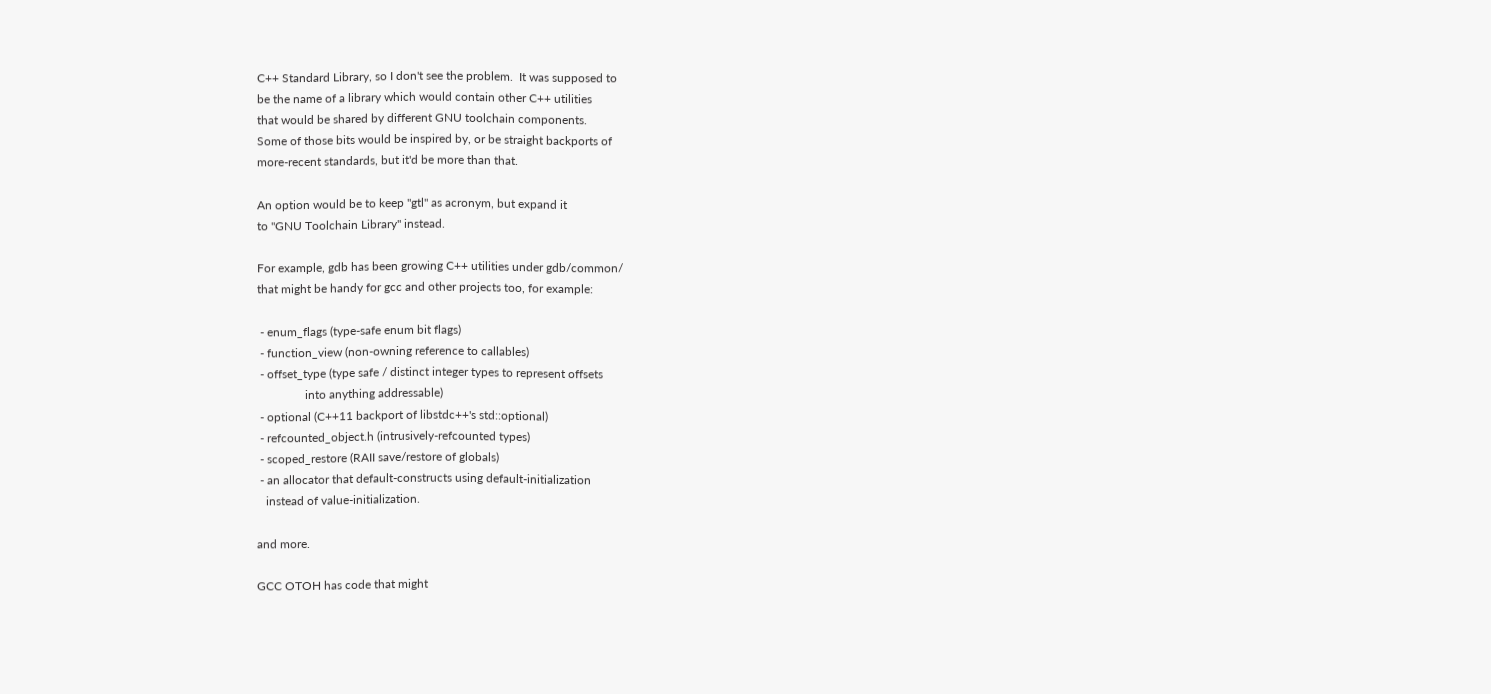C++ Standard Library, so I don't see the problem.  It was supposed to
be the name of a library which would contain other C++ utilities
that would be shared by different GNU toolchain components.
Some of those bits would be inspired by, or be straight backports of
more-recent standards, but it'd be more than that.

An option would be to keep "gtl" as acronym, but expand it
to "GNU Toolchain Library" instead.

For example, gdb has been growing C++ utilities under gdb/common/
that might be handy for gcc and other projects too, for example:

 - enum_flags (type-safe enum bit flags)
 - function_view (non-owning reference to callables)
 - offset_type (type safe / distinct integer types to represent offsets
                into anything addressable)
 - optional (C++11 backport of libstdc++'s std::optional)
 - refcounted_object.h (intrusively-refcounted types)
 - scoped_restore (RAII save/restore of globals)
 - an allocator that default-constructs using default-initialization
   instead of value-initialization.

and more.

GCC OTOH has code that might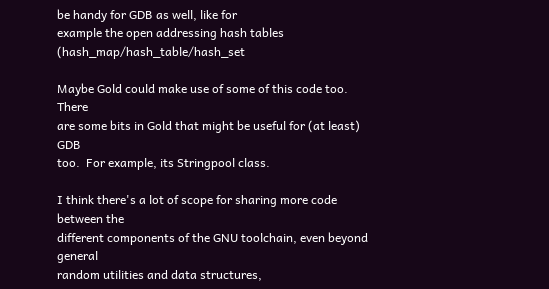be handy for GDB as well, like for
example the open addressing hash tables (hash_map/hash_table/hash_set

Maybe Gold could make use of some of this code too.  There
are some bits in Gold that might be useful for (at least) GDB
too.  For example, its Stringpool class.

I think there's a lot of scope for sharing more code between the
different components of the GNU toolchain, even beyond general
random utilities and data structures,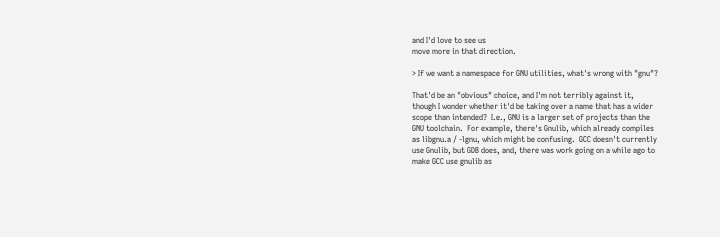and I'd love to see us
move more in that direction.

> If we want a namespace for GNU utilities, what's wrong with "gnu"?

That'd be an "obvious" choice, and I'm not terribly against it,
though I wonder whether it'd be taking over a name that has a wider
scope than intended?  I.e., GNU is a larger set of projects than the
GNU toolchain.  For example, there's Gnulib, which already compiles
as libgnu.a / -lgnu, which might be confusing.  GCC doesn't currently
use Gnulib, but GDB does, and, there was work going on a while ago to
make GCC use gnulib as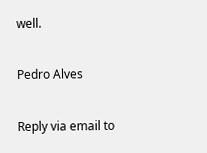well.

Pedro Alves

Reply via email to